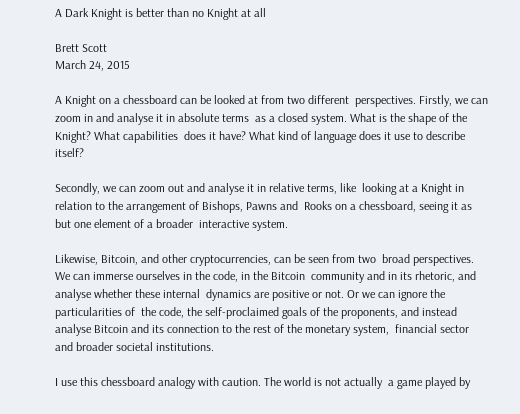A Dark Knight is better than no Knight at all

Brett Scott
March 24, 2015

A Knight on a chessboard can be looked at from two different  perspectives. Firstly, we can zoom in and analyse it in absolute terms  as a closed system. What is the shape of the Knight? What capabilities  does it have? What kind of language does it use to describe itself?

Secondly, we can zoom out and analyse it in relative terms, like  looking at a Knight in relation to the arrangement of Bishops, Pawns and  Rooks on a chessboard, seeing it as but one element of a broader  interactive system.

Likewise, Bitcoin, and other cryptocurrencies, can be seen from two  broad perspectives. We can immerse ourselves in the code, in the Bitcoin  community and in its rhetoric, and analyse whether these internal  dynamics are positive or not. Or we can ignore the particularities of  the code, the self-proclaimed goals of the proponents, and instead analyse Bitcoin and its connection to the rest of the monetary system,  financial sector and broader societal institutions.

I use this chessboard analogy with caution. The world is not actually  a game played by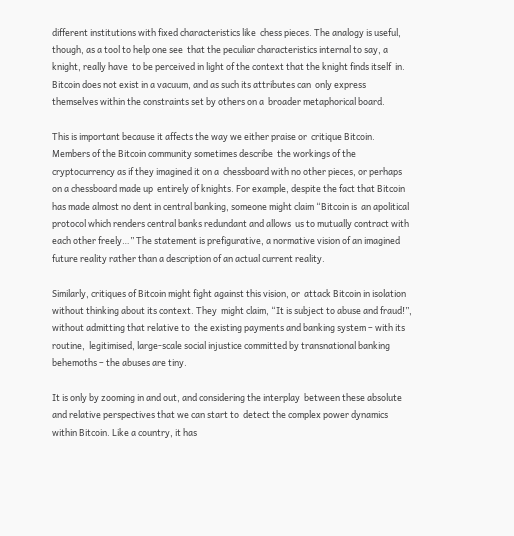different institutions with fixed characteristics like  chess pieces. The analogy is useful, though, as a tool to help one see  that the peculiar characteristics internal to say, a knight, really have  to be perceived in light of the context that the knight finds itself  in. Bitcoin does not exist in a vacuum, and as such its attributes can  only express themselves within the constraints set by others on a  broader metaphorical board.

This is important because it affects the way we either praise or  critique Bitcoin. Members of the Bitcoin community sometimes describe  the workings of the cryptocurrency as if they imagined it on a  chessboard with no other pieces, or perhaps on a chessboard made up  entirely of knights. For example, despite the fact that Bitcoin has made almost no dent in central banking, someone might claim “Bitcoin is  an apolitical protocol which renders central banks redundant and allows  us to mutually contract with each other freely…” The statement is prefigurative, a normative vision of an imagined future reality rather than a description of an actual current reality.

Similarly, critiques of Bitcoin might fight against this vision, or  attack Bitcoin in isolation without thinking about its context. They  might claim, “It is subject to abuse and fraud!”, without admitting that relative to  the existing payments and banking system – with its routine,  legitimised, large-scale social injustice committed by transnational banking behemoths – the abuses are tiny.

It is only by zooming in and out, and considering the interplay  between these absolute and relative perspectives that we can start to  detect the complex power dynamics within Bitcoin. Like a country, it has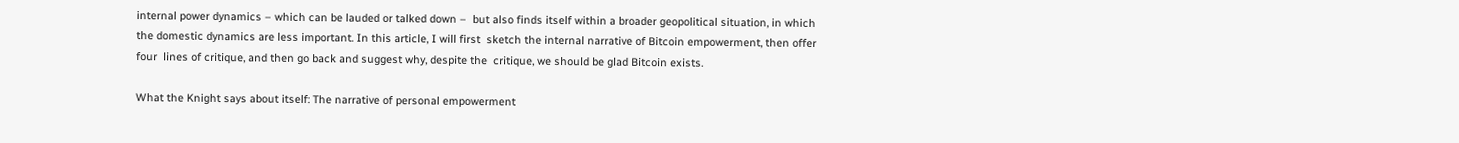internal power dynamics – which can be lauded or talked down –  but also finds itself within a broader geopolitical situation, in which  the domestic dynamics are less important. In this article, I will first  sketch the internal narrative of Bitcoin empowerment, then offer four  lines of critique, and then go back and suggest why, despite the  critique, we should be glad Bitcoin exists.

What the Knight says about itself: The narrative of personal empowerment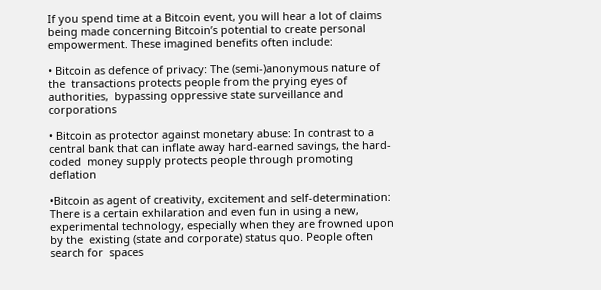If you spend time at a Bitcoin event, you will hear a lot of claims  being made concerning Bitcoin’s potential to create personal  empowerment. These imagined benefits often include:

• Bitcoin as defence of privacy: The (semi-)anonymous nature of the  transactions protects people from the prying eyes of authorities,  bypassing oppressive state surveillance and corporations

• Bitcoin as protector against monetary abuse: In contrast to a  central bank that can inflate away hard-earned savings, the hard-coded  money supply protects people through promoting deflation

•Bitcoin as agent of creativity, excitement and self-determination:  There is a certain exhilaration and even fun in using a new,  experimental technology, especially when they are frowned upon by the  existing (state and corporate) status quo. People often search for  spaces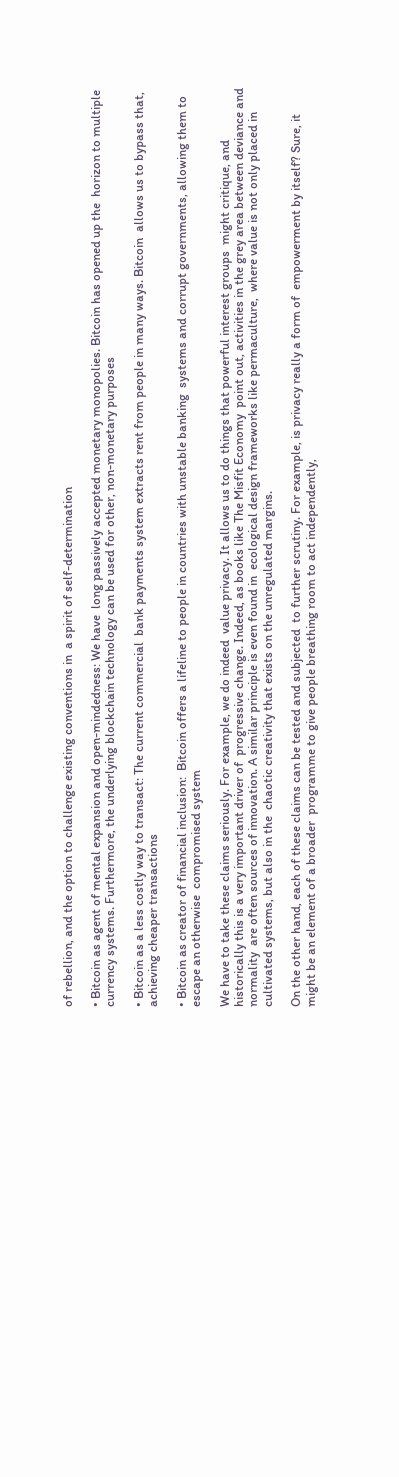of rebellion, and the option to challenge existing conventions in  a spirit of self-determination

• Bitcoin as agent of mental expansion and open-mindedness: We have  long passively accepted monetary monopolies. Bitcoin has opened up the  horizon to multiple currency systems. Furthermore, the underlying blockchain technology can be used for other, non-monetary purposes

• Bitcoin as a less costly way to transact: The current commercial  bank payments system extracts rent from people in many ways. Bitcoin  allows us to bypass that, achieving cheaper transactions

• Bitcoin as creator of financial inclusion:  Bitcoin offers a lifeline to people in countries with unstable banking  systems and corrupt governments, allowing them to escape an otherwise  compromised system

We have to take these claims seriously. For example, we do indeed  value privacy. It allows us to do things that powerful interest groups  might critique, and historically this is a very important driver of  progressive change. Indeed, as books like The Misfit Economy  point out, activities in the grey area between deviance and normality  are often sources of innovation. A similar principle is even found in  ecological design frameworks like permaculture,  where value is not only placed in cultivated systems, but also in the  chaotic creativity that exists on the unregulated margins.

On the other hand, each of these claims can be tested and subjected  to further scrutiny. For example, is privacy really a form of  empowerment by itself? Sure, it might be an element of a broader  programme to give people breathing room to act independently,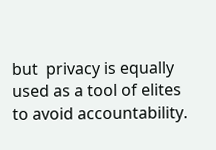but  privacy is equally used as a tool of elites to avoid accountability.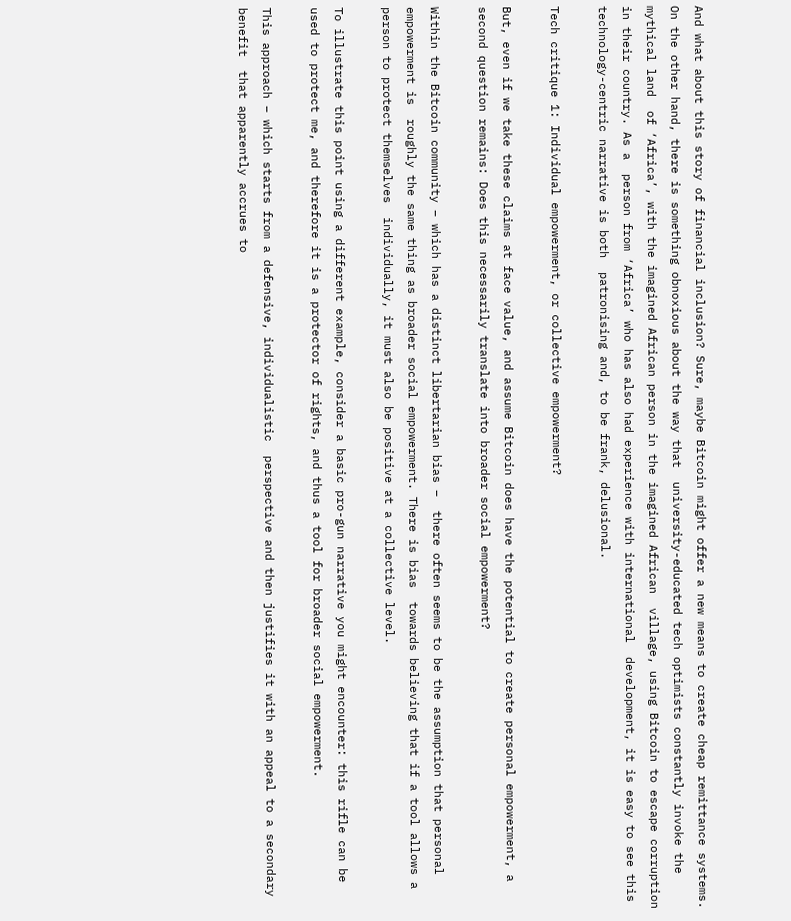And what about this story of financial inclusion? Sure, maybe Bitcoin might offer a new means to create cheap remittance systems.  On the other hand, there is something obnoxious about the way that  university-educated tech optimists constantly invoke the mythical land  of ‘Africa’, with the imagined African person in the imagined African  village, using Bitcoin to escape corruption in their country. As a  person from ‘Africa’ who has also had experience with international  development, it is easy to see this technology-centric narrative is both  patronising and, to be frank, delusional.

Tech critique 1: Individual empowerment, or collective empowerment?

But, even if we take these claims at face value, and assume Bitcoin does have the potential to create personal empowerment, a second question remains: Does this necessarily translate into broader social empowerment?

Within the Bitcoin community – which has a distinct libertarian bias –  there often seems to be the assumption that personal empowerment is  roughly the same thing as broader social empowerment. There is bias  towards believing that if a tool allows a person to protect themselves  individually, it must also be positive at a collective level.

To illustrate this point using a different example, consider a basic pro-gun narrative you might encounter: this rifle can be used to protect me, and therefore it is a protector of rights, and thus a tool for broader social empowerment.

This approach – which starts from a defensive, individualistic  perspective and then justifies it with an appeal to a secondary benefit  that apparently accrues to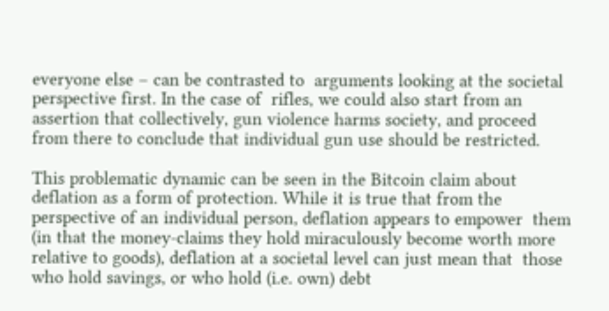everyone else – can be contrasted to  arguments looking at the societal perspective first. In the case of  rifles, we could also start from an assertion that collectively, gun violence harms society, and proceed from there to conclude that individual gun use should be restricted.

This problematic dynamic can be seen in the Bitcoin claim about  deflation as a form of protection. While it is true that from the  perspective of an individual person, deflation appears to empower  them (in that the money-claims they hold miraculously become worth more  relative to goods), deflation at a societal level can just mean that  those who hold savings, or who hold (i.e. own) debt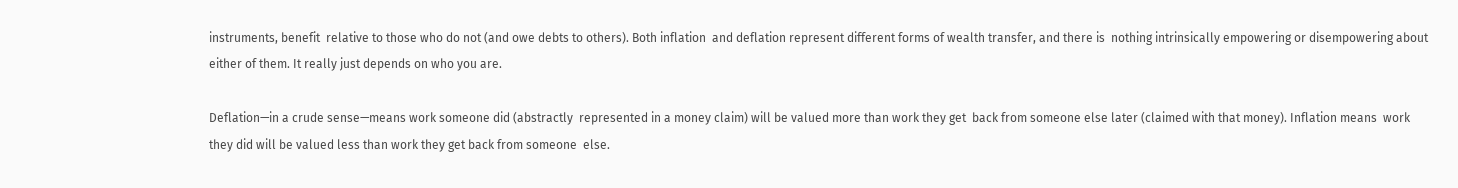instruments, benefit  relative to those who do not (and owe debts to others). Both inflation  and deflation represent different forms of wealth transfer, and there is  nothing intrinsically empowering or disempowering about either of them. It really just depends on who you are.

Deflation—in a crude sense—means work someone did (abstractly  represented in a money claim) will be valued more than work they get  back from someone else later (claimed with that money). Inflation means  work they did will be valued less than work they get back from someone  else.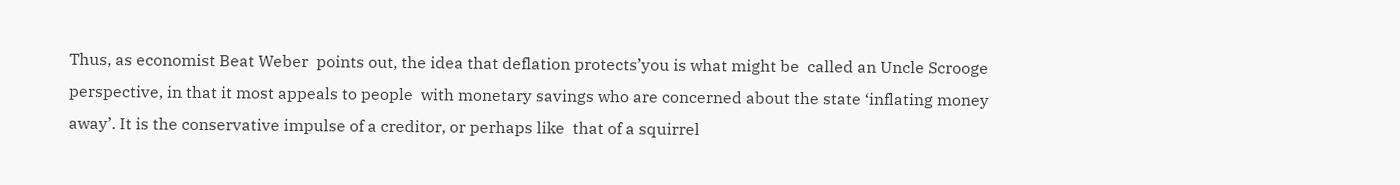Thus, as economist Beat Weber  points out, the idea that deflation protects’you is what might be  called an Uncle Scrooge perspective, in that it most appeals to people  with monetary savings who are concerned about the state ‘inflating money  away’. It is the conservative impulse of a creditor, or perhaps like  that of a squirrel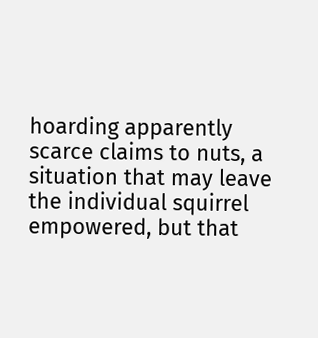hoarding apparently scarce claims to nuts, a  situation that may leave the individual squirrel empowered, but that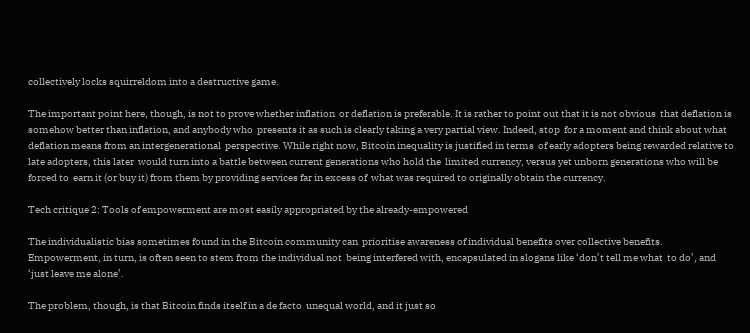collectively locks squirreldom into a destructive game.

The important point here, though, is not to prove whether inflation  or deflation is preferable. It is rather to point out that it is not obvious  that deflation is somehow better than inflation, and anybody who  presents it as such is clearly taking a very partial view. Indeed, stop  for a moment and think about what deflation means from an intergenerational  perspective. While right now, Bitcoin inequality is justified in terms  of early adopters being rewarded relative to late adopters, this later  would turn into a battle between current generations who hold the  limited currency, versus yet unborn generations who will be forced to  earn it (or buy it) from them by providing services far in excess of  what was required to originally obtain the currency.

Tech critique 2: Tools of empowerment are most easily appropriated by the already-empowered

The individualistic bias sometimes found in the Bitcoin community can  prioritise awareness of individual benefits over collective benefits.  Empowerment, in turn, is often seen to stem from the individual not  being interfered with, encapsulated in slogans like ‘don’t tell me what  to do’, and ‘just leave me alone’.

The problem, though, is that Bitcoin finds itself in a de facto  unequal world, and it just so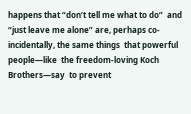happens that “don’t tell me what to do”  and “just leave me alone” are, perhaps co-incidentally, the same things  that powerful people—like  the freedom-loving Koch Brothers—say  to prevent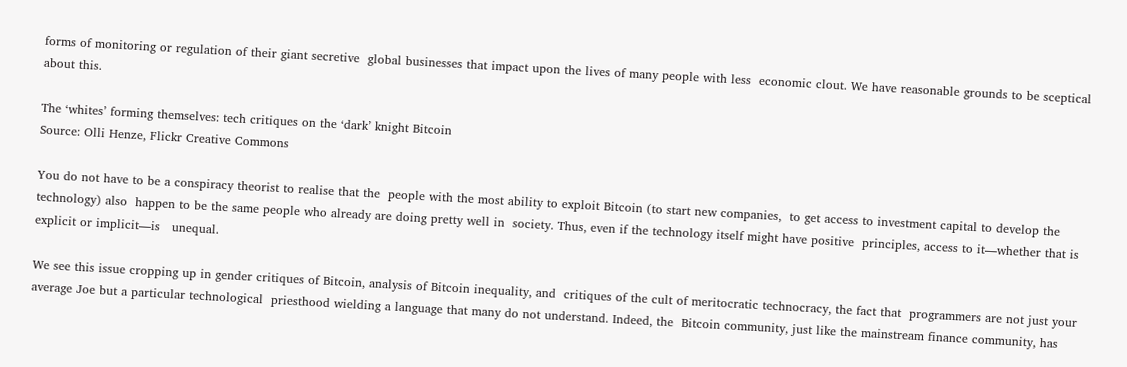forms of monitoring or regulation of their giant secretive  global businesses that impact upon the lives of many people with less  economic clout. We have reasonable grounds to be sceptical about this.

The ‘whites’ forming themselves: tech critiques on the ‘dark’ knight Bitcoin
Source: Olli Henze, Flickr Creative Commons

You do not have to be a conspiracy theorist to realise that the  people with the most ability to exploit Bitcoin (to start new companies,  to get access to investment capital to develop the technology) also  happen to be the same people who already are doing pretty well in  society. Thus, even if the technology itself might have positive  principles, access to it—whether that is explicit or implicit—is   unequal.

We see this issue cropping up in gender critiques of Bitcoin, analysis of Bitcoin inequality, and  critiques of the cult of meritocratic technocracy, the fact that  programmers are not just your average Joe but a particular technological  priesthood wielding a language that many do not understand. Indeed, the  Bitcoin community, just like the mainstream finance community, has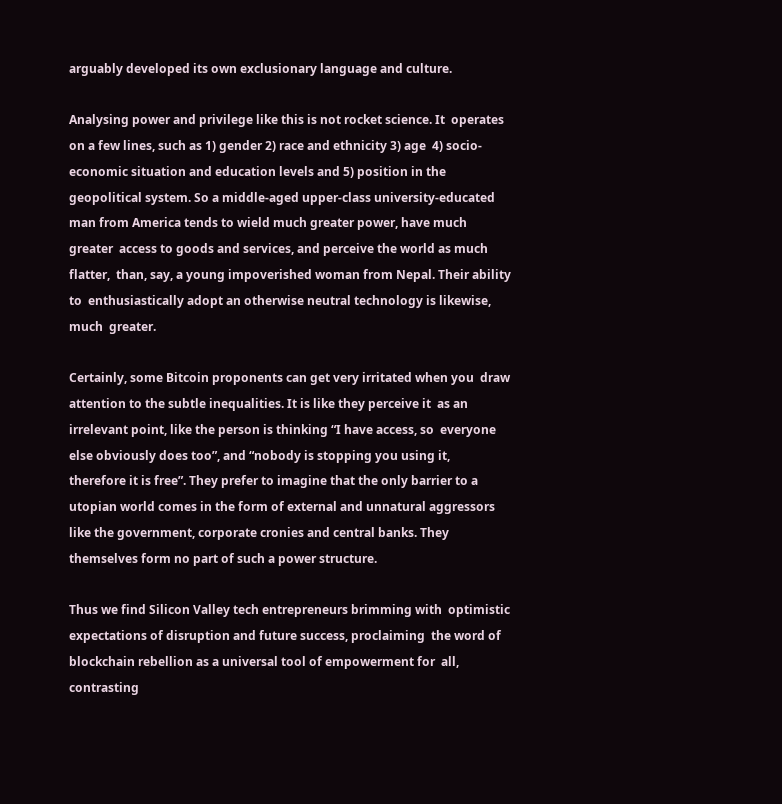arguably developed its own exclusionary language and culture.

Analysing power and privilege like this is not rocket science. It  operates on a few lines, such as 1) gender 2) race and ethnicity 3) age  4) socio-economic situation and education levels and 5) position in the  geopolitical system. So a middle-aged upper-class university-educated  man from America tends to wield much greater power, have much greater  access to goods and services, and perceive the world as much flatter,  than, say, a young impoverished woman from Nepal. Their ability to  enthusiastically adopt an otherwise neutral technology is likewise, much  greater.

Certainly, some Bitcoin proponents can get very irritated when you  draw attention to the subtle inequalities. It is like they perceive it  as an irrelevant point, like the person is thinking “I have access, so  everyone else obviously does too”, and “nobody is stopping you using it,  therefore it is free”. They prefer to imagine that the only barrier to a  utopian world comes in the form of external and unnatural aggressors  like the government, corporate cronies and central banks. They  themselves form no part of such a power structure.

Thus we find Silicon Valley tech entrepreneurs brimming with  optimistic expectations of disruption and future success, proclaiming  the word of blockchain rebellion as a universal tool of empowerment for  all, contrasting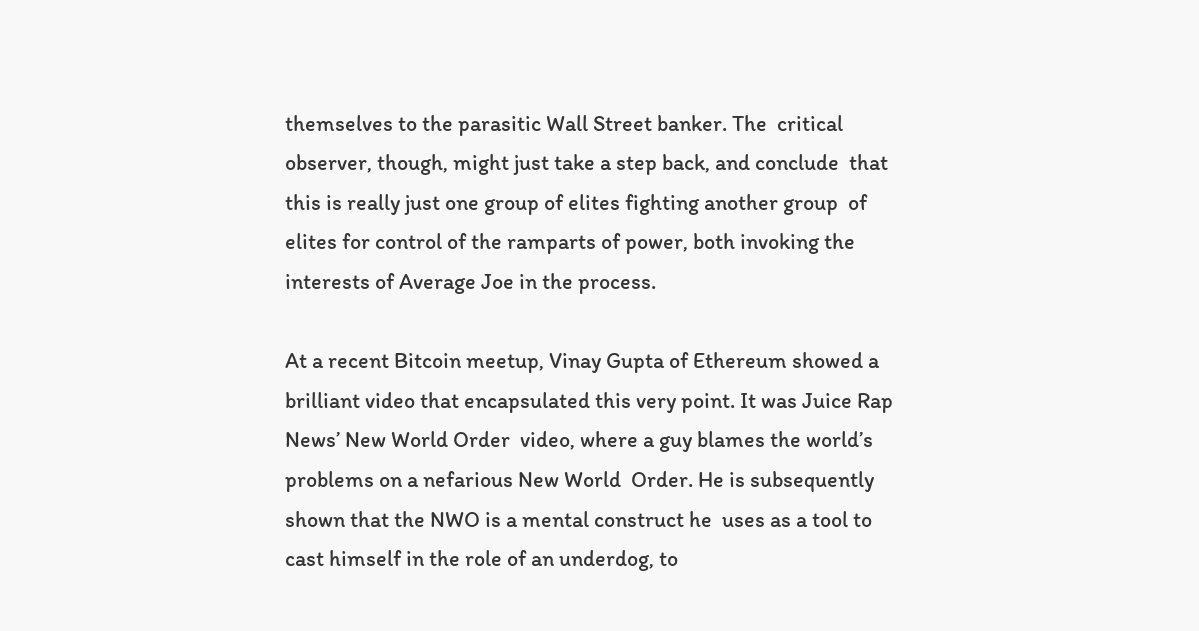themselves to the parasitic Wall Street banker. The  critical observer, though, might just take a step back, and conclude  that this is really just one group of elites fighting another group  of elites for control of the ramparts of power, both invoking the  interests of Average Joe in the process.

At a recent Bitcoin meetup, Vinay Gupta of Ethereum showed a brilliant video that encapsulated this very point. It was Juice Rap News’ New World Order  video, where a guy blames the world’s problems on a nefarious New World  Order. He is subsequently shown that the NWO is a mental construct he  uses as a tool to cast himself in the role of an underdog, to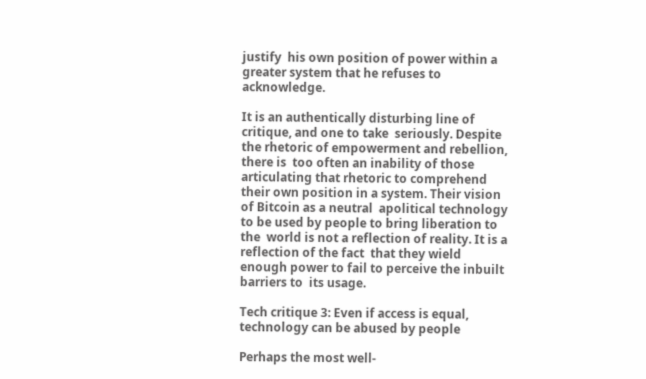justify  his own position of power within a greater system that he refuses to  acknowledge.

It is an authentically disturbing line of critique, and one to take  seriously. Despite the rhetoric of empowerment and rebellion, there is  too often an inability of those articulating that rhetoric to comprehend  their own position in a system. Their vision of Bitcoin as a neutral  apolitical technology to be used by people to bring liberation to the  world is not a reflection of reality. It is a reflection of the fact  that they wield enough power to fail to perceive the inbuilt barriers to  its usage.

Tech critique 3: Even if access is equal, technology can be abused by people

Perhaps the most well-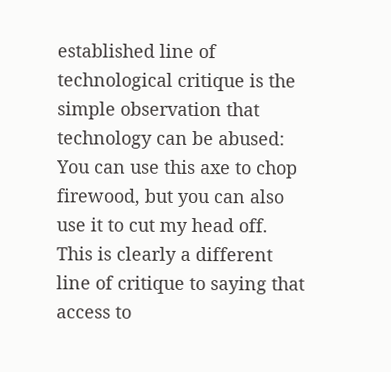established line of technological critique is the simple observation that technology can be abused: You can use this axe to chop firewood, but you can also use it to cut my head off.  This is clearly a different line of critique to saying that access to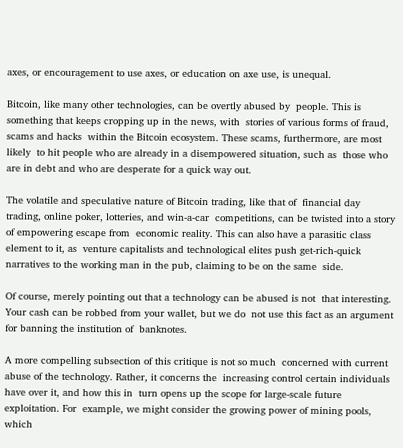axes, or encouragement to use axes, or education on axe use, is unequal.

Bitcoin, like many other technologies, can be overtly abused by  people. This is something that keeps cropping up in the news, with  stories of various forms of fraud, scams and hacks  within the Bitcoin ecosystem. These scams, furthermore, are most likely  to hit people who are already in a disempowered situation, such as  those who are in debt and who are desperate for a quick way out.

The volatile and speculative nature of Bitcoin trading, like that of  financial day trading, online poker, lotteries, and win-a-car  competitions, can be twisted into a story of empowering escape from  economic reality. This can also have a parasitic class element to it, as  venture capitalists and technological elites push get-rich-quick  narratives to the working man in the pub, claiming to be on the same  side.

Of course, merely pointing out that a technology can be abused is not  that interesting. Your cash can be robbed from your wallet, but we do  not use this fact as an argument for banning the institution of  banknotes.

A more compelling subsection of this critique is not so much  concerned with current abuse of the technology. Rather, it concerns the  increasing control certain individuals have over it, and how this in  turn opens up the scope for large-scale future exploitation. For  example, we might consider the growing power of mining pools, which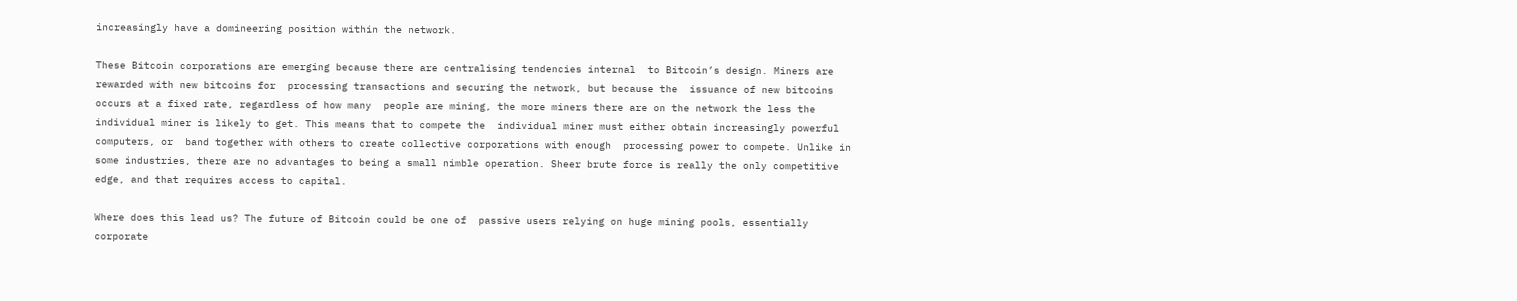increasingly have a domineering position within the network.

These Bitcoin corporations are emerging because there are centralising tendencies internal  to Bitcoin’s design. Miners are rewarded with new bitcoins for  processing transactions and securing the network, but because the  issuance of new bitcoins occurs at a fixed rate, regardless of how many  people are mining, the more miners there are on the network the less the  individual miner is likely to get. This means that to compete the  individual miner must either obtain increasingly powerful computers, or  band together with others to create collective corporations with enough  processing power to compete. Unlike in some industries, there are no advantages to being a small nimble operation. Sheer brute force is really the only competitive edge, and that requires access to capital.

Where does this lead us? The future of Bitcoin could be one of  passive users relying on huge mining pools, essentially corporate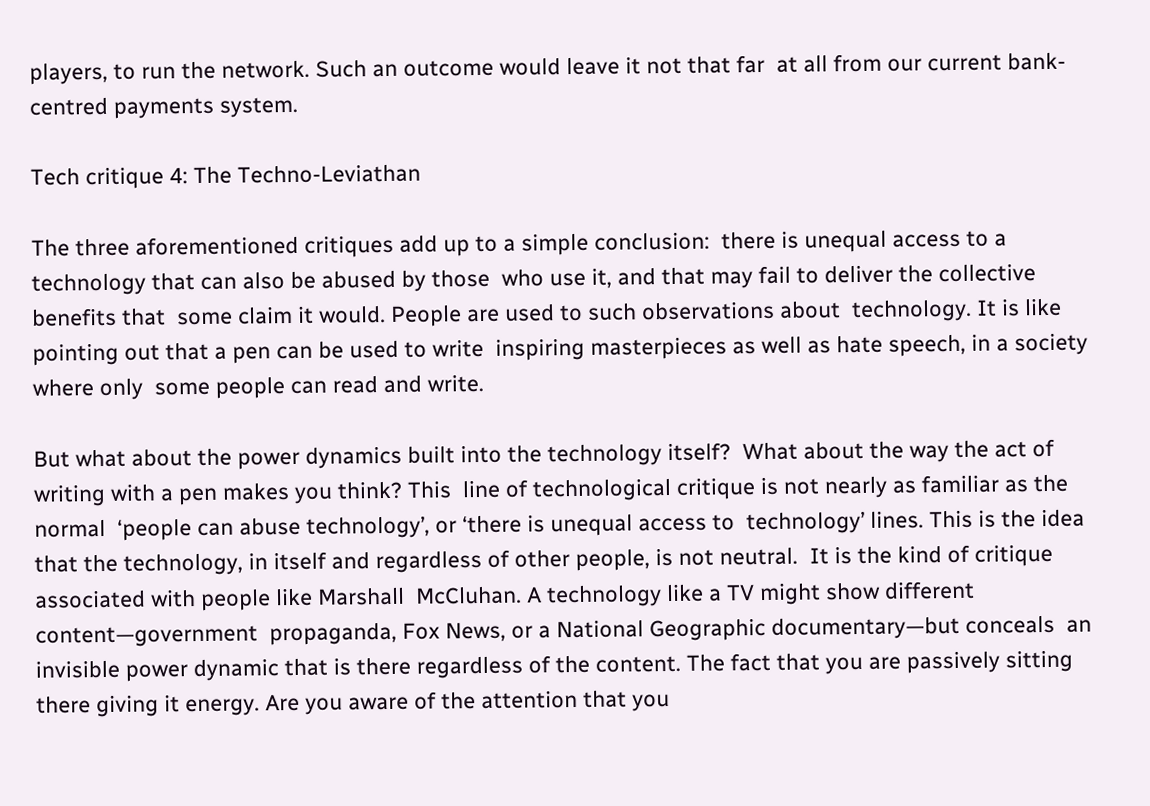players, to run the network. Such an outcome would leave it not that far  at all from our current bank-centred payments system.

Tech critique 4: The Techno-Leviathan

The three aforementioned critiques add up to a simple conclusion:  there is unequal access to a technology that can also be abused by those  who use it, and that may fail to deliver the collective benefits that  some claim it would. People are used to such observations about  technology. It is like pointing out that a pen can be used to write  inspiring masterpieces as well as hate speech, in a society where only  some people can read and write.

But what about the power dynamics built into the technology itself?  What about the way the act of writing with a pen makes you think? This  line of technological critique is not nearly as familiar as the normal  ‘people can abuse technology’, or ‘there is unequal access to  technology’ lines. This is the idea that the technology, in itself and regardless of other people, is not neutral.  It is the kind of critique associated with people like Marshall  McCluhan. A technology like a TV might show different content—government  propaganda, Fox News, or a National Geographic documentary—but conceals  an invisible power dynamic that is there regardless of the content. The fact that you are passively sitting there giving it energy. Are you aware of the attention that you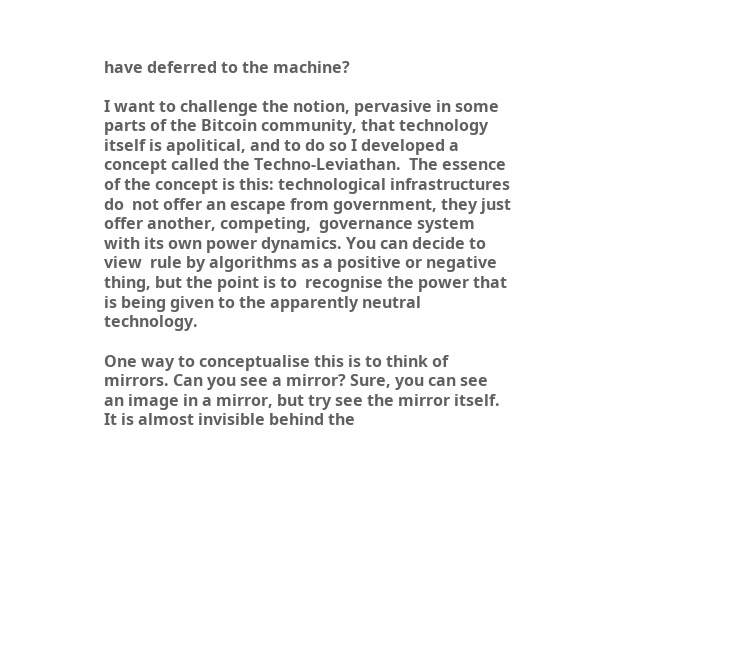have deferred to the machine?

I want to challenge the notion, pervasive in some parts of the Bitcoin community, that technology itself is apolitical, and to do so I developed a concept called the Techno-Leviathan.  The essence of the concept is this: technological infrastructures do  not offer an escape from government, they just offer another, competing,  governance system with its own power dynamics. You can decide to view  rule by algorithms as a positive or negative thing, but the point is to  recognise the power that is being given to the apparently neutral  technology.

One way to conceptualise this is to think of mirrors. Can you see a mirror? Sure, you can see an image in a mirror, but try see the mirror itself.  It is almost invisible behind the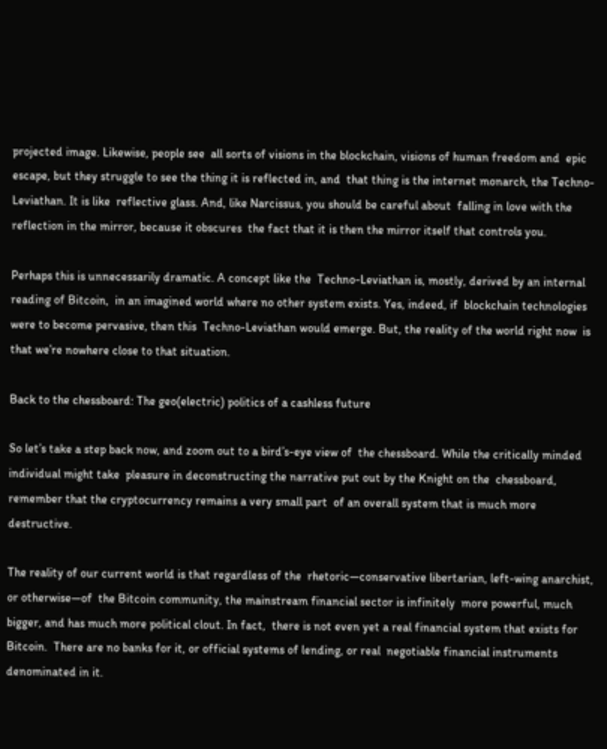projected image. Likewise, people see  all sorts of visions in the blockchain, visions of human freedom and  epic escape, but they struggle to see the thing it is reflected in, and  that thing is the internet monarch, the Techno-Leviathan. It is like  reflective glass. And, like Narcissus, you should be careful about  falling in love with the reflection in the mirror, because it obscures  the fact that it is then the mirror itself that controls you.

Perhaps this is unnecessarily dramatic. A concept like the  Techno-Leviathan is, mostly, derived by an internal reading of Bitcoin,  in an imagined world where no other system exists. Yes, indeed, if  blockchain technologies were to become pervasive, then this  Techno-Leviathan would emerge. But, the reality of the world right now  is that we’re nowhere close to that situation.

Back to the chessboard: The geo(electric) politics of a cashless future

So let’s take a step back now, and zoom out to a bird’s-eye view of  the chessboard. While the critically minded individual might take  pleasure in deconstructing the narrative put out by the Knight on the  chessboard, remember that the cryptocurrency remains a very small part  of an overall system that is much more destructive.

The reality of our current world is that regardless of the  rhetoric—conservative libertarian, left-wing anarchist, or otherwise—of  the Bitcoin community, the mainstream financial sector is infinitely  more powerful, much bigger, and has much more political clout. In fact,  there is not even yet a real financial system that exists for Bitcoin.  There are no banks for it, or official systems of lending, or real  negotiable financial instruments denominated in it.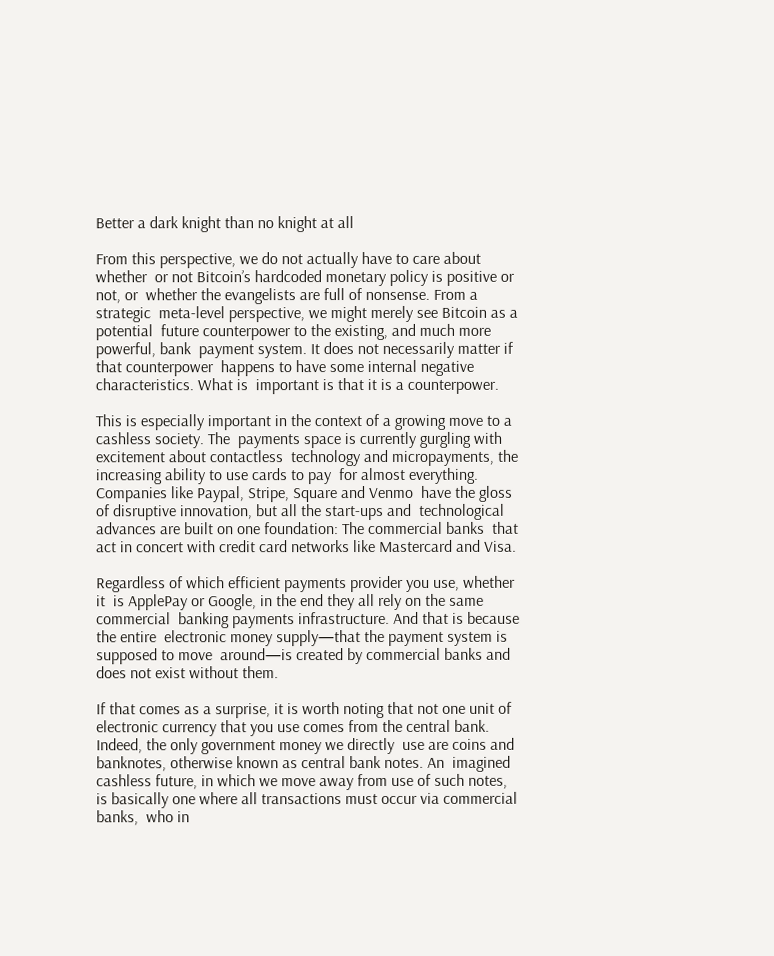Better a dark knight than no knight at all

From this perspective, we do not actually have to care about whether  or not Bitcoin’s hardcoded monetary policy is positive or not, or  whether the evangelists are full of nonsense. From a strategic  meta-level perspective, we might merely see Bitcoin as a potential  future counterpower to the existing, and much more powerful, bank  payment system. It does not necessarily matter if that counterpower  happens to have some internal negative characteristics. What is  important is that it is a counterpower.

This is especially important in the context of a growing move to a cashless society. The  payments space is currently gurgling with excitement about contactless  technology and micropayments, the increasing ability to use cards to pay  for almost everything. Companies like Paypal, Stripe, Square and Venmo  have the gloss of disruptive innovation, but all the start-ups and  technological advances are built on one foundation: The commercial banks  that act in concert with credit card networks like Mastercard and Visa.

Regardless of which efficient payments provider you use, whether it  is ApplePay or Google, in the end they all rely on the same commercial  banking payments infrastructure. And that is because the entire  electronic money supply—that the payment system is supposed to move  around—is created by commercial banks and does not exist without them.

If that comes as a surprise, it is worth noting that not one unit of electronic currency that you use comes from the central bank. Indeed, the only government money we directly  use are coins and banknotes, otherwise known as central bank notes. An  imagined cashless future, in which we move away from use of such notes,  is basically one where all transactions must occur via commercial banks,  who in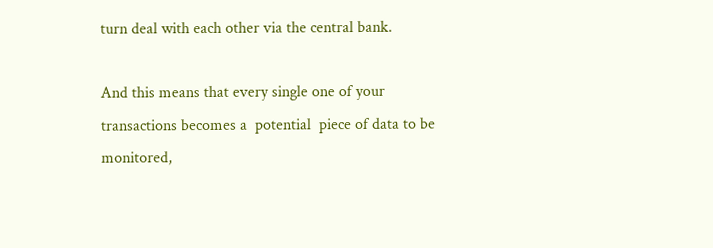turn deal with each other via the central bank.

And this means that every single one of your transactions becomes a  potential  piece of data to be monitored,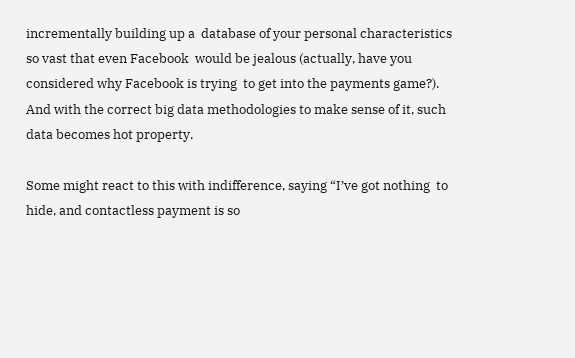incrementally building up a  database of your personal characteristics so vast that even Facebook  would be jealous (actually, have you considered why Facebook is trying  to get into the payments game?). And with the correct big data methodologies to make sense of it, such data becomes hot property.

Some might react to this with indifference, saying “I’ve got nothing  to hide, and contactless payment is so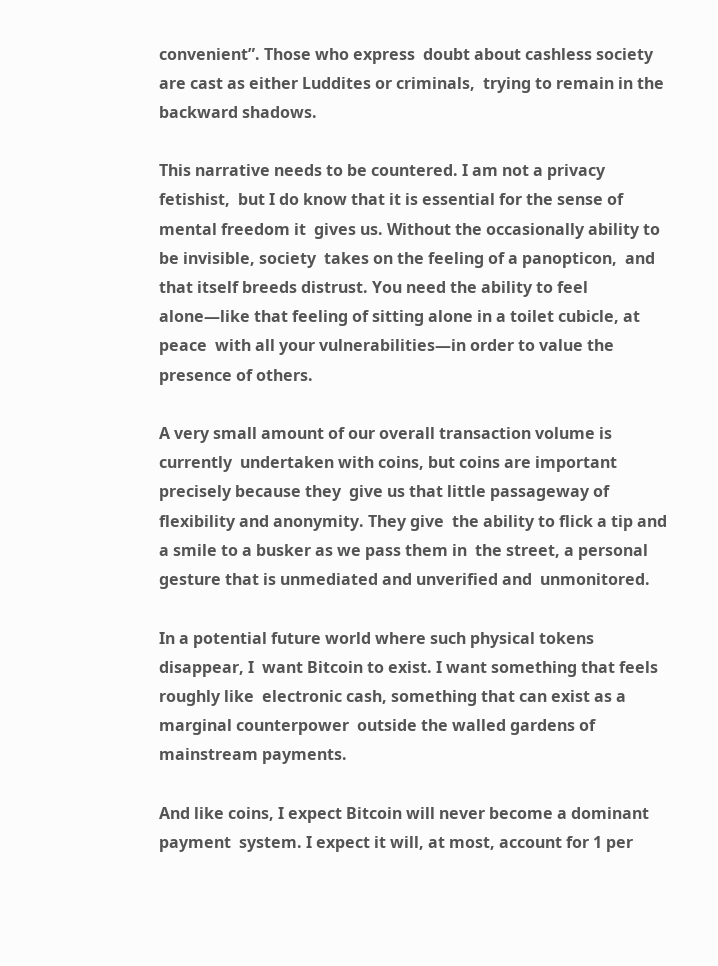convenient”. Those who express  doubt about cashless society are cast as either Luddites or criminals,  trying to remain in the backward shadows.

This narrative needs to be countered. I am not a privacy fetishist,  but I do know that it is essential for the sense of mental freedom it  gives us. Without the occasionally ability to be invisible, society  takes on the feeling of a panopticon,  and that itself breeds distrust. You need the ability to feel  alone—like that feeling of sitting alone in a toilet cubicle, at peace  with all your vulnerabilities—in order to value the presence of others.

A very small amount of our overall transaction volume is currently  undertaken with coins, but coins are important precisely because they  give us that little passageway of flexibility and anonymity. They give  the ability to flick a tip and a smile to a busker as we pass them in  the street, a personal gesture that is unmediated and unverified and  unmonitored.

In a potential future world where such physical tokens disappear, I  want Bitcoin to exist. I want something that feels roughly like  electronic cash, something that can exist as a marginal counterpower  outside the walled gardens of mainstream payments.

And like coins, I expect Bitcoin will never become a dominant payment  system. I expect it will, at most, account for 1 per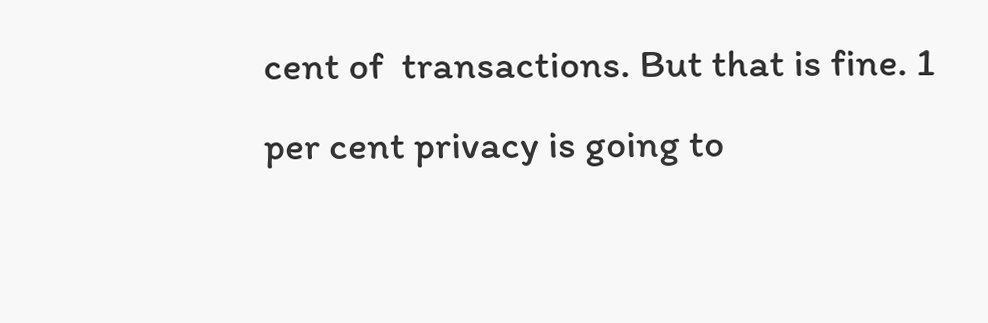cent of  transactions. But that is fine. 1 per cent privacy is going to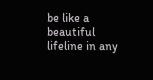be like a  beautiful lifeline in any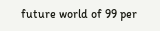future world of 99 per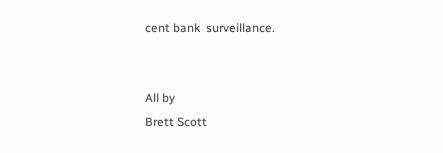cent bank  surveillance.


All by
Brett Scott